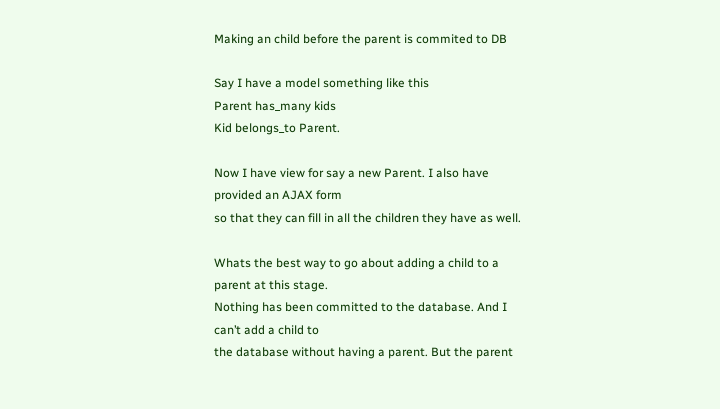Making an child before the parent is commited to DB

Say I have a model something like this
Parent has_many kids
Kid belongs_to Parent.

Now I have view for say a new Parent. I also have provided an AJAX form
so that they can fill in all the children they have as well.

Whats the best way to go about adding a child to a parent at this stage.
Nothing has been committed to the database. And I can’t add a child to
the database without having a parent. But the parent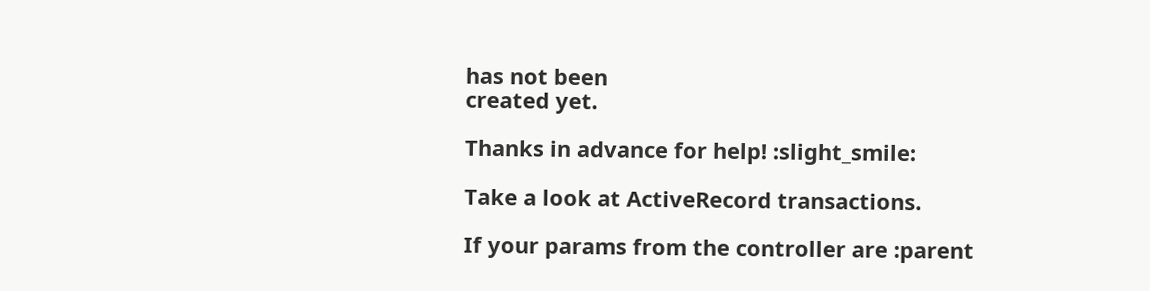has not been
created yet.

Thanks in advance for help! :slight_smile:

Take a look at ActiveRecord transactions.

If your params from the controller are :parent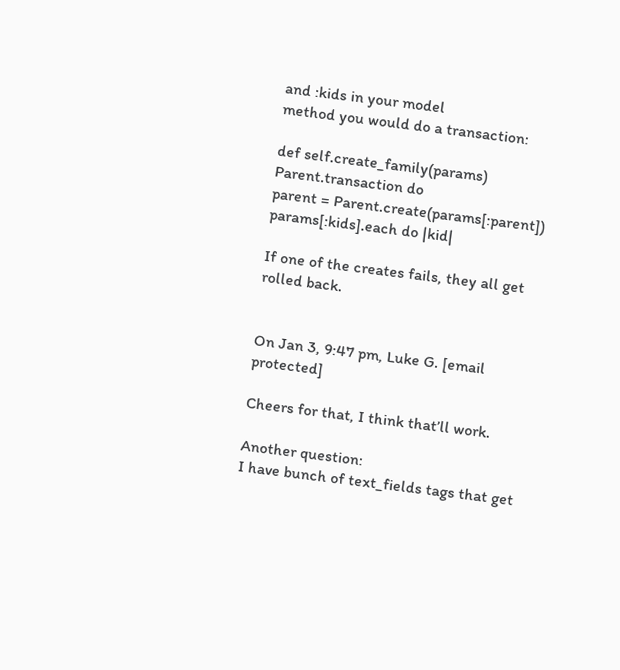and :kids in your model
method you would do a transaction:

def self.create_family(params)
Parent.transaction do
parent = Parent.create(params[:parent])
params[:kids].each do |kid|

If one of the creates fails, they all get rolled back.


On Jan 3, 9:47 pm, Luke G. [email protected]

Cheers for that, I think that’ll work.

Another question:
I have bunch of text_fields tags that get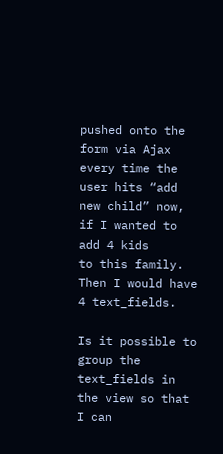pushed onto the form via Ajax
every time the user hits “add new child” now, if I wanted to add 4 kids
to this family. Then I would have 4 text_fields.

Is it possible to group the text_fields in the view so that I can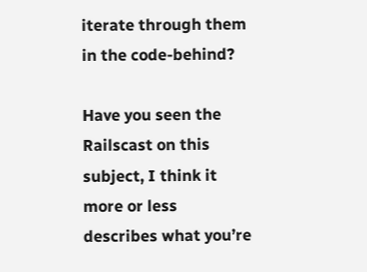iterate through them in the code-behind?

Have you seen the Railscast on this subject, I think it more or less
describes what you’re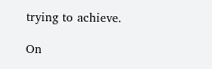trying to achieve.

On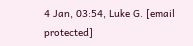4 Jan, 03:54, Luke G. [email protected]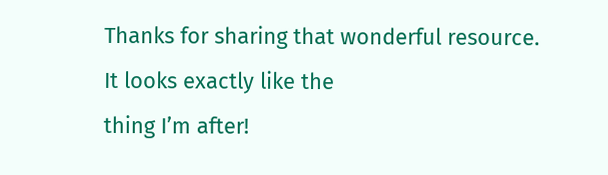Thanks for sharing that wonderful resource. It looks exactly like the
thing I’m after!